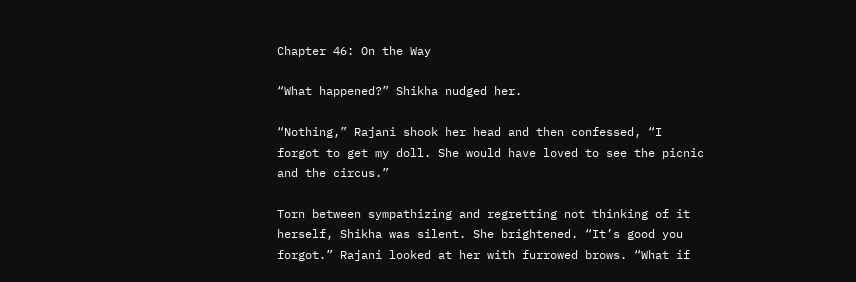Chapter 46: On the Way

“What happened?” Shikha nudged her.

“Nothing,” Rajani shook her head and then confessed, “I forgot to get my doll. She would have loved to see the picnic and the circus.”

Torn between sympathizing and regretting not thinking of it herself, Shikha was silent. She brightened. “It’s good you forgot.” Rajani looked at her with furrowed brows. “What if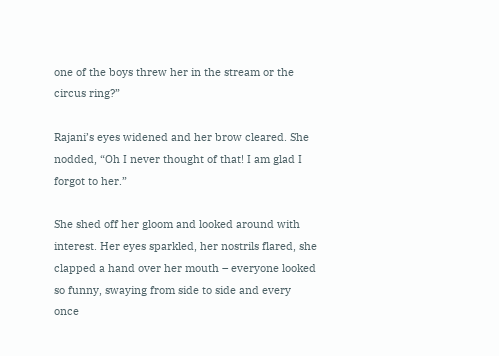one of the boys threw her in the stream or the circus ring?”

Rajani’s eyes widened and her brow cleared. She nodded, “Oh I never thought of that! I am glad I forgot to her.”

She shed off her gloom and looked around with interest. Her eyes sparkled, her nostrils flared, she clapped a hand over her mouth – everyone looked so funny, swaying from side to side and every once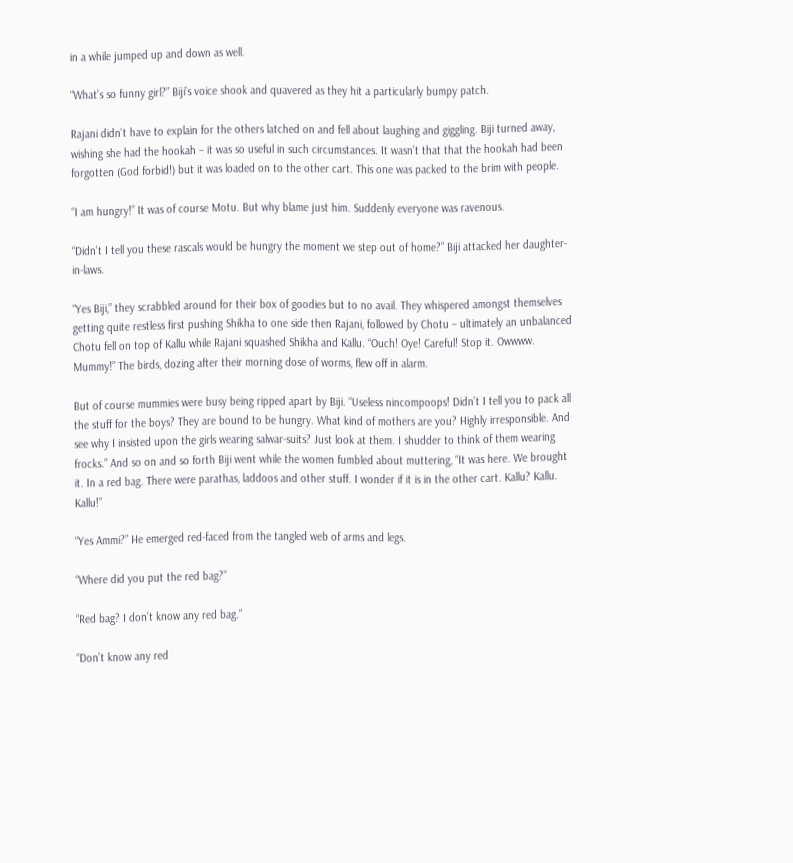in a while jumped up and down as well.

“What’s so funny girl?” Biji’s voice shook and quavered as they hit a particularly bumpy patch.

Rajani didn’t have to explain for the others latched on and fell about laughing and giggling. Biji turned away, wishing she had the hookah – it was so useful in such circumstances. It wasn’t that that the hookah had been forgotten (God forbid!) but it was loaded on to the other cart. This one was packed to the brim with people.

“I am hungry!” It was of course Motu. But why blame just him. Suddenly everyone was ravenous.

“Didn’t I tell you these rascals would be hungry the moment we step out of home?” Biji attacked her daughter-in-laws.

“Yes Biji,” they scrabbled around for their box of goodies but to no avail. They whispered amongst themselves getting quite restless first pushing Shikha to one side then Rajani, followed by Chotu – ultimately an unbalanced Chotu fell on top of Kallu while Rajani squashed Shikha and Kallu. “Ouch! Oye! Careful! Stop it. Owwww. Mummy!” The birds, dozing after their morning dose of worms, flew off in alarm.

But of course mummies were busy being ripped apart by Biji. “Useless nincompoops! Didn’t I tell you to pack all the stuff for the boys? They are bound to be hungry. What kind of mothers are you? Highly irresponsible. And see why I insisted upon the girls wearing salwar-suits? Just look at them. I shudder to think of them wearing frocks.” And so on and so forth Biji went while the women fumbled about muttering, “It was here. We brought it. In a red bag. There were parathas, laddoos and other stuff. I wonder if it is in the other cart. Kallu? Kallu. Kallu!”

“Yes Ammi?” He emerged red-faced from the tangled web of arms and legs.

“Where did you put the red bag?”

“Red bag? I don’t know any red bag.”

“Don’t know any red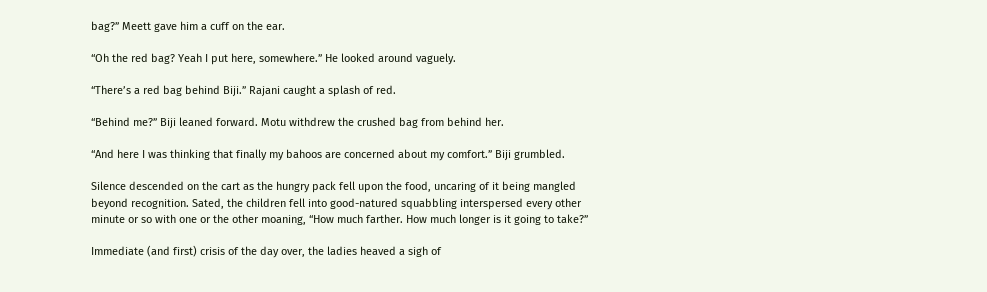bag?” Meett gave him a cuff on the ear.

“Oh the red bag? Yeah I put here, somewhere.” He looked around vaguely.

“There’s a red bag behind Biji.” Rajani caught a splash of red.

“Behind me?” Biji leaned forward. Motu withdrew the crushed bag from behind her.

“And here I was thinking that finally my bahoos are concerned about my comfort.” Biji grumbled.

Silence descended on the cart as the hungry pack fell upon the food, uncaring of it being mangled beyond recognition. Sated, the children fell into good-natured squabbling interspersed every other minute or so with one or the other moaning, “How much farther. How much longer is it going to take?”

Immediate (and first) crisis of the day over, the ladies heaved a sigh of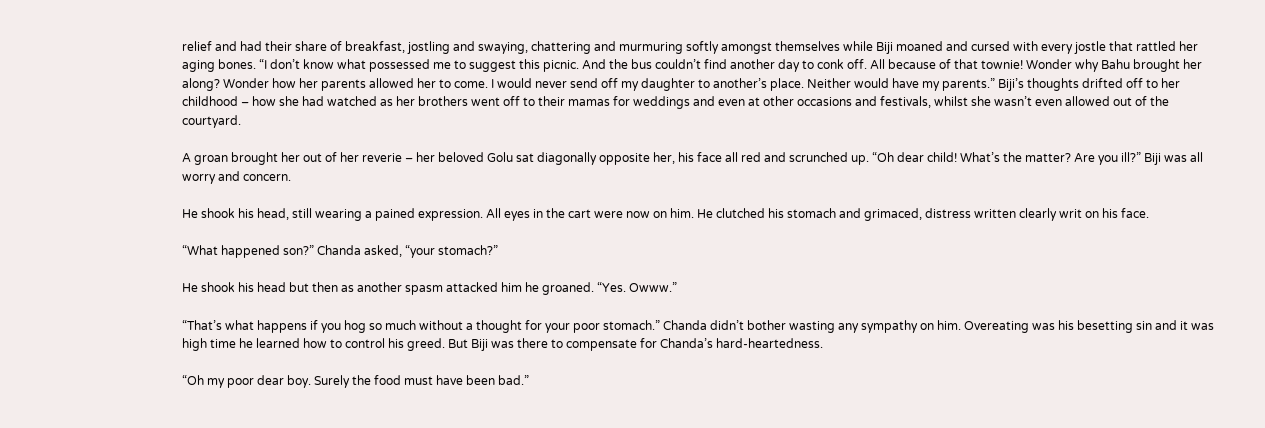relief and had their share of breakfast, jostling and swaying, chattering and murmuring softly amongst themselves while Biji moaned and cursed with every jostle that rattled her aging bones. “I don’t know what possessed me to suggest this picnic. And the bus couldn’t find another day to conk off. All because of that townie! Wonder why Bahu brought her along? Wonder how her parents allowed her to come. I would never send off my daughter to another’s place. Neither would have my parents.” Biji’s thoughts drifted off to her childhood – how she had watched as her brothers went off to their mamas for weddings and even at other occasions and festivals, whilst she wasn’t even allowed out of the courtyard.

A groan brought her out of her reverie – her beloved Golu sat diagonally opposite her, his face all red and scrunched up. “Oh dear child! What’s the matter? Are you ill?” Biji was all worry and concern.

He shook his head, still wearing a pained expression. All eyes in the cart were now on him. He clutched his stomach and grimaced, distress written clearly writ on his face.

“What happened son?” Chanda asked, “your stomach?”

He shook his head but then as another spasm attacked him he groaned. “Yes. Owww.”

“That’s what happens if you hog so much without a thought for your poor stomach.” Chanda didn’t bother wasting any sympathy on him. Overeating was his besetting sin and it was high time he learned how to control his greed. But Biji was there to compensate for Chanda’s hard-heartedness.

“Oh my poor dear boy. Surely the food must have been bad.”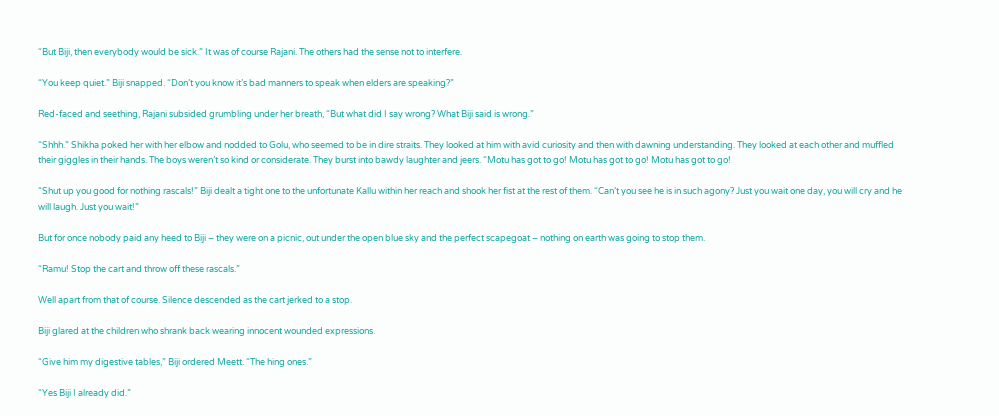“But Biji, then everybody would be sick.” It was of course Rajani. The others had the sense not to interfere.

“You keep quiet.” Biji snapped. “Don’t you know it’s bad manners to speak when elders are speaking?”

Red-faced and seething, Rajani subsided grumbling under her breath, “But what did I say wrong? What Biji said is wrong.”

“Shhh.” Shikha poked her with her elbow and nodded to Golu, who seemed to be in dire straits. They looked at him with avid curiosity and then with dawning understanding. They looked at each other and muffled their giggles in their hands. The boys weren’t so kind or considerate. They burst into bawdy laughter and jeers. “Motu has got to go! Motu has got to go! Motu has got to go!

“Shut up you good for nothing rascals!” Biji dealt a tight one to the unfortunate Kallu within her reach and shook her fist at the rest of them. “Can’t you see he is in such agony? Just you wait one day, you will cry and he will laugh. Just you wait!”

But for once nobody paid any heed to Biji – they were on a picnic, out under the open blue sky and the perfect scapegoat – nothing on earth was going to stop them.

“Ramu! Stop the cart and throw off these rascals.”

Well apart from that of course. Silence descended as the cart jerked to a stop.

Biji glared at the children who shrank back wearing innocent wounded expressions.

“Give him my digestive tables,” Biji ordered Meett. “The hing ones.”

“Yes Biji I already did.”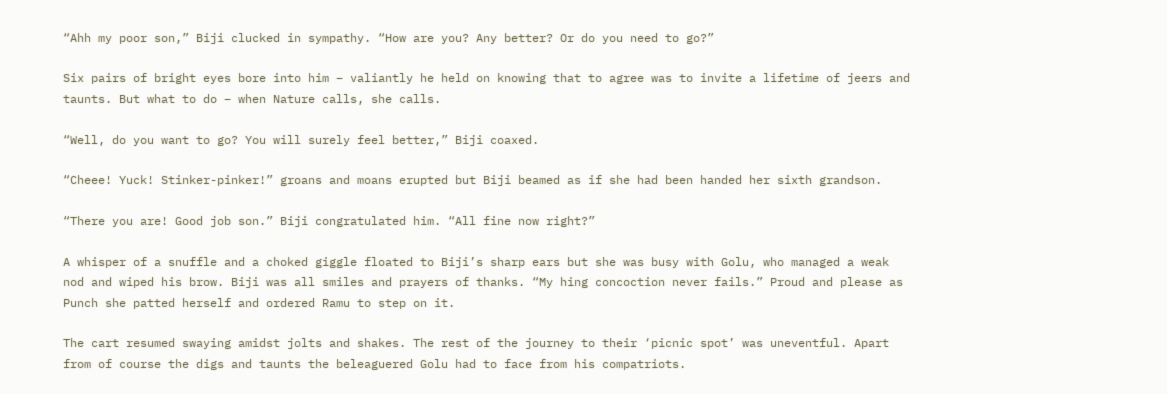“Ahh my poor son,” Biji clucked in sympathy. “How are you? Any better? Or do you need to go?”

Six pairs of bright eyes bore into him – valiantly he held on knowing that to agree was to invite a lifetime of jeers and taunts. But what to do – when Nature calls, she calls.

“Well, do you want to go? You will surely feel better,” Biji coaxed.

“Cheee! Yuck! Stinker-pinker!” groans and moans erupted but Biji beamed as if she had been handed her sixth grandson.

“There you are! Good job son.” Biji congratulated him. “All fine now right?”

A whisper of a snuffle and a choked giggle floated to Biji’s sharp ears but she was busy with Golu, who managed a weak nod and wiped his brow. Biji was all smiles and prayers of thanks. “My hing concoction never fails.” Proud and please as Punch she patted herself and ordered Ramu to step on it.

The cart resumed swaying amidst jolts and shakes. The rest of the journey to their ‘picnic spot’ was uneventful. Apart from of course the digs and taunts the beleaguered Golu had to face from his compatriots.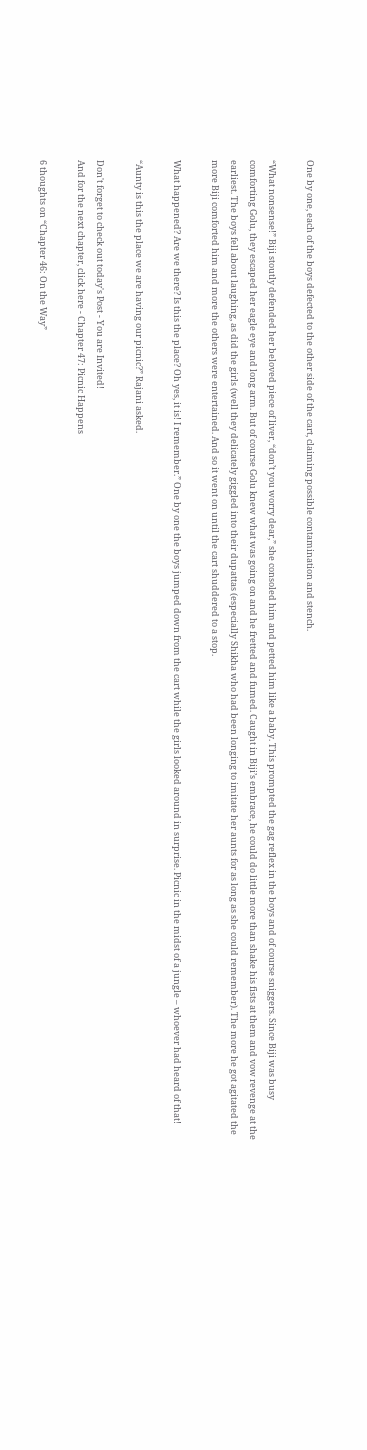One by one, each of the boys defected to the other side of the cart, claiming possible contamination and stench.

“What nonsense!” Biji stoutly defended her beloved piece of liver, “don’t you worry dear,” she consoled him and petted him like a baby. This prompted the gag reflex in the boys and of course sniggers. Since Biji was busy comforting Golu, they escaped her eagle eye and long arm. But of course Golu knew what was going on and he fretted and fumed. Caught in Biji’s embrace, he could do little more than shake his fists at them and vow revenge at the earliest. The boys fell about laughing, as did the girls (well they delicately giggled into their dupattas (especially Shikha who had been longing to imitate her aunts for as long as she could remember). The more he got agitated the more Biji comforted him and more the others were entertained. And so it went on until the cart shuddered to a stop.

What happened? Are we there? Is this the place? Oh yes, it is! I remember.” One by one the boys jumped down from the cart while the girls looked around in surprise. Picnic in the midst of a jungle – whoever had heard of that!

“Aunty is this the place we are having our picnic?” Rajani asked.

Don't forget to check out today's Post - You are Invited!
And for the next chapter, click here - Chapter 47: Picnic Happens

6 thoughts on “Chapter 46: On the Way”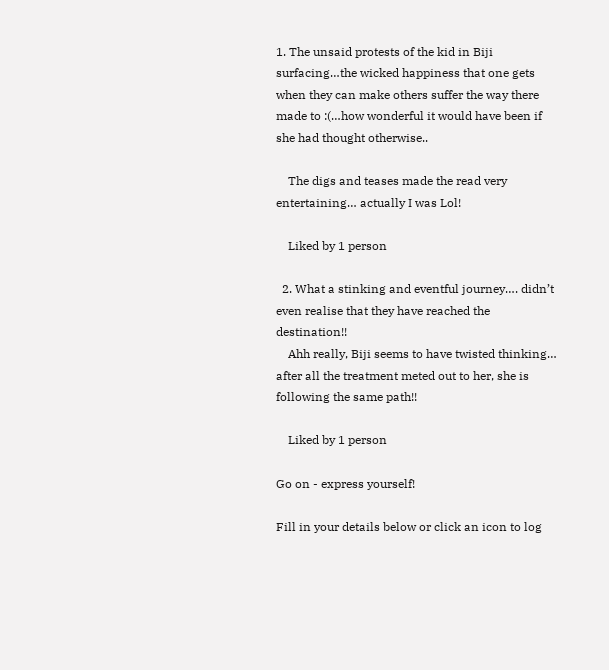1. The unsaid protests of the kid in Biji surfacing…the wicked happiness that one gets when they can make others suffer the way there made to :(…how wonderful it would have been if she had thought otherwise..

    The digs and teases made the read very entertaining… actually I was Lol!

    Liked by 1 person

  2. What a stinking and eventful journey…. didn’t even realise that they have reached the destination!!
    Ahh really, Biji seems to have twisted thinking… after all the treatment meted out to her, she is following the same path!!

    Liked by 1 person

Go on - express yourself!

Fill in your details below or click an icon to log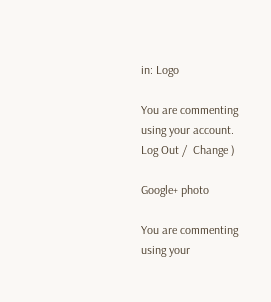in: Logo

You are commenting using your account. Log Out /  Change )

Google+ photo

You are commenting using your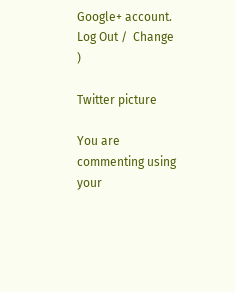Google+ account. Log Out /  Change )

Twitter picture

You are commenting using your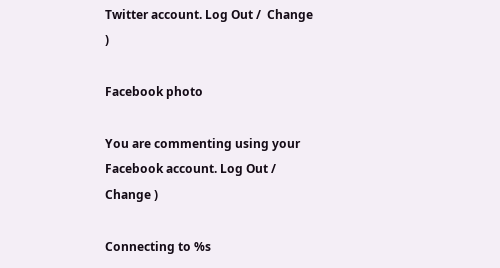Twitter account. Log Out /  Change )

Facebook photo

You are commenting using your Facebook account. Log Out /  Change )

Connecting to %s